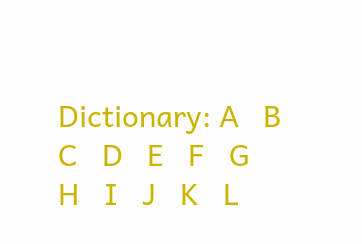Dictionary: A   B   C   D   E   F   G   H   I   J   K   L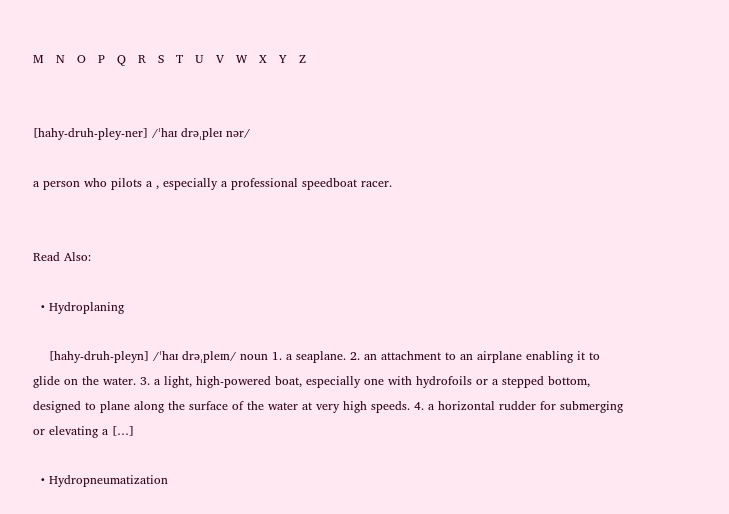M   N   O   P   Q   R   S   T   U   V   W   X   Y   Z


[hahy-druh-pley-ner] /ˈhaɪ drəˌpleɪ nər/

a person who pilots a , especially a professional speedboat racer.


Read Also:

  • Hydroplaning

    [hahy-druh-pleyn] /ˈhaɪ drəˌpleɪn/ noun 1. a seaplane. 2. an attachment to an airplane enabling it to glide on the water. 3. a light, high-powered boat, especially one with hydrofoils or a stepped bottom, designed to plane along the surface of the water at very high speeds. 4. a horizontal rudder for submerging or elevating a […]

  • Hydropneumatization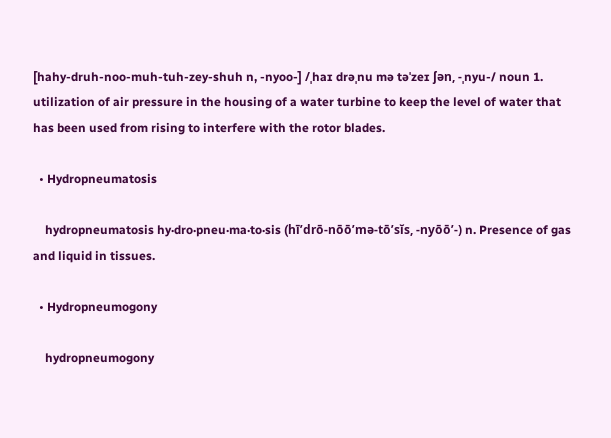[hahy-druh-noo-muh-tuh-zey-shuh n, -nyoo-] /ˌhaɪ drəˌnu mə təˈzeɪ ʃən, -ˌnyu-/ noun 1. utilization of air pressure in the housing of a water turbine to keep the level of water that has been used from rising to interfere with the rotor blades.

  • Hydropneumatosis

    hydropneumatosis hy·dro·pneu·ma·to·sis (hī’drō-nōō’mə-tō’sĭs, -nyōō’-) n. Presence of gas and liquid in tissues.

  • Hydropneumogony

    hydropneumogony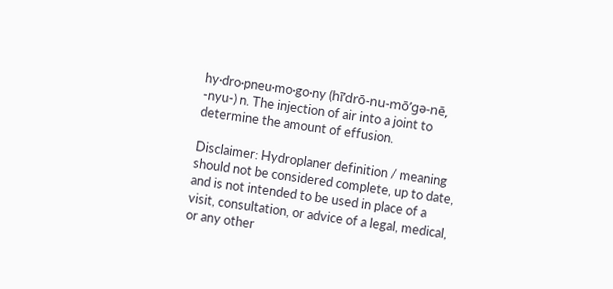hy·dro·pneu·mo·go·ny (hī’drō-nu-mō’gə-nē, -nyu-) n. The injection of air into a joint to determine the amount of effusion.

Disclaimer: Hydroplaner definition / meaning should not be considered complete, up to date, and is not intended to be used in place of a visit, consultation, or advice of a legal, medical, or any other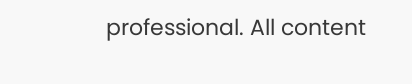professional. All content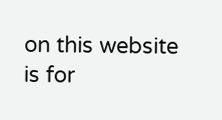on this website is for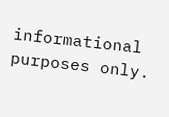informational purposes only.